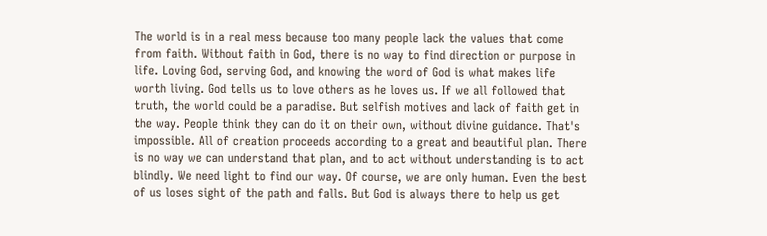The world is in a real mess because too many people lack the values that come from faith. Without faith in God, there is no way to find direction or purpose in life. Loving God, serving God, and knowing the word of God is what makes life worth living. God tells us to love others as he loves us. If we all followed that truth, the world could be a paradise. But selfish motives and lack of faith get in the way. People think they can do it on their own, without divine guidance. That's impossible. All of creation proceeds according to a great and beautiful plan. There is no way we can understand that plan, and to act without understanding is to act blindly. We need light to find our way. Of course, we are only human. Even the best of us loses sight of the path and falls. But God is always there to help us get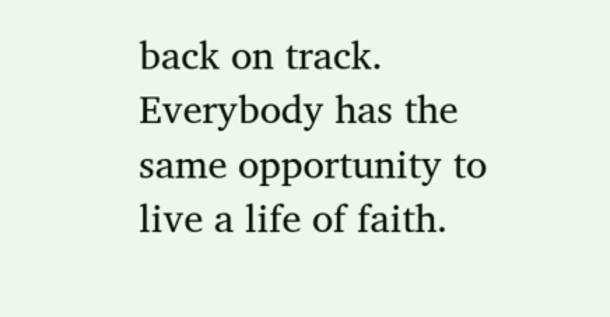back on track. Everybody has the same opportunity to live a life of faith.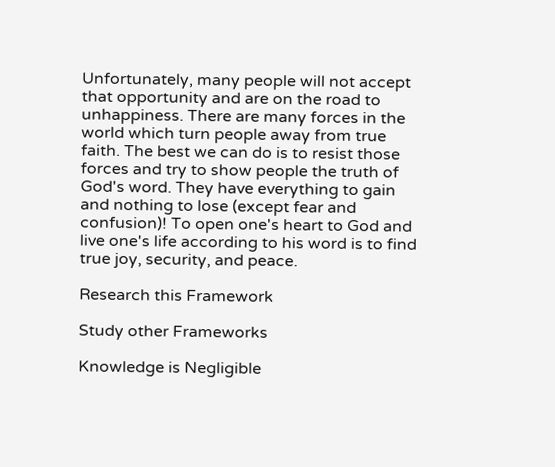Unfortunately, many people will not accept that opportunity and are on the road to unhappiness. There are many forces in the world which turn people away from true faith. The best we can do is to resist those forces and try to show people the truth of God's word. They have everything to gain and nothing to lose (except fear and confusion)! To open one's heart to God and live one's life according to his word is to find true joy, security, and peace.

Research this Framework

Study other Frameworks

Knowledge is Negligible